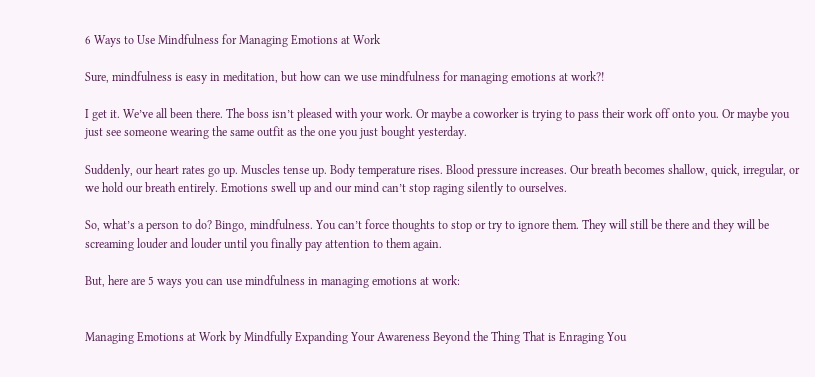6 Ways to Use Mindfulness for Managing Emotions at Work

Sure, mindfulness is easy in meditation, but how can we use mindfulness for managing emotions at work?!

I get it. We’ve all been there. The boss isn’t pleased with your work. Or maybe a coworker is trying to pass their work off onto you. Or maybe you just see someone wearing the same outfit as the one you just bought yesterday.

Suddenly, our heart rates go up. Muscles tense up. Body temperature rises. Blood pressure increases. Our breath becomes shallow, quick, irregular, or we hold our breath entirely. Emotions swell up and our mind can’t stop raging silently to ourselves.

So, what’s a person to do? Bingo, mindfulness. You can’t force thoughts to stop or try to ignore them. They will still be there and they will be screaming louder and louder until you finally pay attention to them again.

But, here are 5 ways you can use mindfulness in managing emotions at work:


Managing Emotions at Work by Mindfully Expanding Your Awareness Beyond the Thing That is Enraging You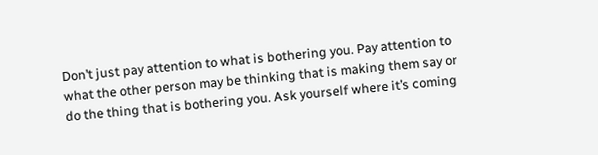Don’t just pay attention to what is bothering you. Pay attention to what the other person may be thinking that is making them say or do the thing that is bothering you. Ask yourself where it’s coming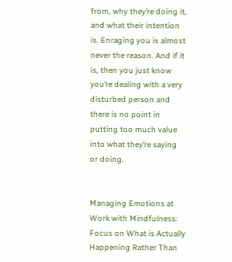from, why they’re doing it, and what their intention is. Enraging you is almost never the reason. And if it is, then you just know you’re dealing with a very disturbed person and there is no point in putting too much value into what they’re saying or doing.


Managing Emotions at Work with Mindfulness: Focus on What is Actually Happening Rather Than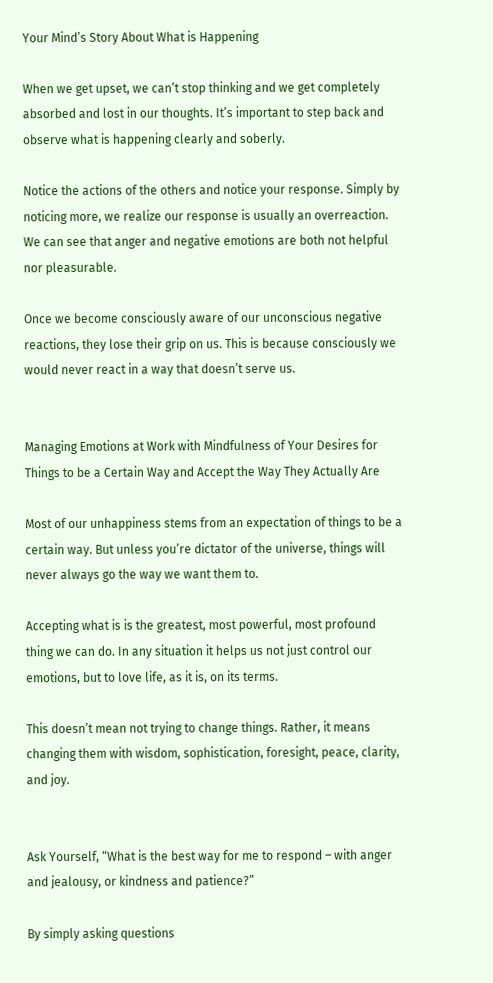Your Mind’s Story About What is Happening

When we get upset, we can’t stop thinking and we get completely absorbed and lost in our thoughts. It’s important to step back and observe what is happening clearly and soberly.

Notice the actions of the others and notice your response. Simply by noticing more, we realize our response is usually an overreaction. We can see that anger and negative emotions are both not helpful nor pleasurable.

Once we become consciously aware of our unconscious negative reactions, they lose their grip on us. This is because consciously we would never react in a way that doesn’t serve us.


Managing Emotions at Work with Mindfulness of Your Desires for Things to be a Certain Way and Accept the Way They Actually Are

Most of our unhappiness stems from an expectation of things to be a certain way. But unless you’re dictator of the universe, things will never always go the way we want them to.

Accepting what is is the greatest, most powerful, most profound thing we can do. In any situation it helps us not just control our emotions, but to love life, as it is, on its terms.

This doesn’t mean not trying to change things. Rather, it means changing them with wisdom, sophistication, foresight, peace, clarity, and joy.


Ask Yourself, “What is the best way for me to respond – with anger and jealousy, or kindness and patience?”

By simply asking questions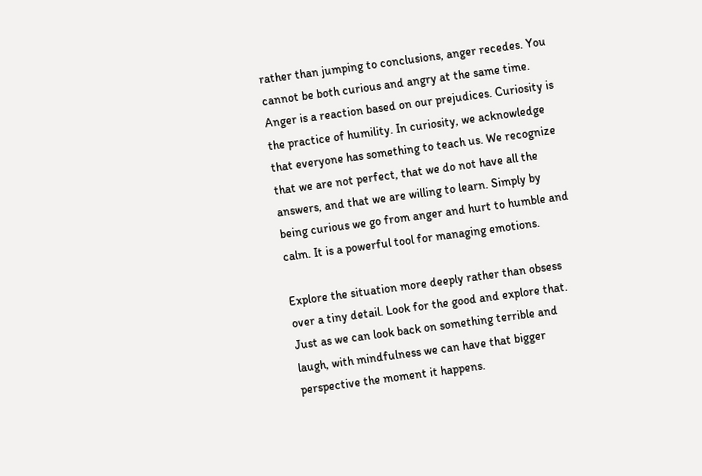rather than jumping to conclusions, anger recedes. You cannot be both curious and angry at the same time. Anger is a reaction based on our prejudices. Curiosity is the practice of humility. In curiosity, we acknowledge that everyone has something to teach us. We recognize that we are not perfect, that we do not have all the answers, and that we are willing to learn. Simply by being curious we go from anger and hurt to humble and calm. It is a powerful tool for managing emotions.

Explore the situation more deeply rather than obsess over a tiny detail. Look for the good and explore that. Just as we can look back on something terrible and laugh, with mindfulness we can have that bigger perspective the moment it happens.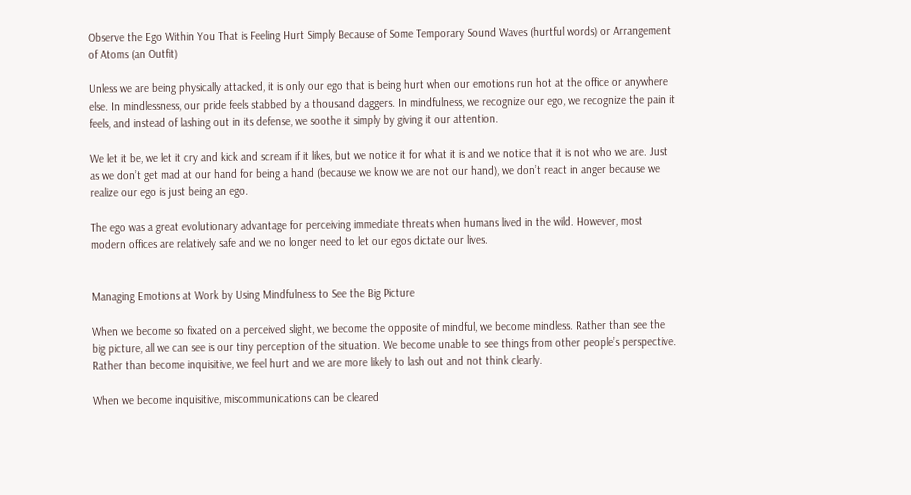Observe the Ego Within You That is Feeling Hurt Simply Because of Some Temporary Sound Waves (hurtful words) or Arrangement of Atoms (an Outfit)

Unless we are being physically attacked, it is only our ego that is being hurt when our emotions run hot at the office or anywhere else. In mindlessness, our pride feels stabbed by a thousand daggers. In mindfulness, we recognize our ego, we recognize the pain it feels, and instead of lashing out in its defense, we soothe it simply by giving it our attention.

We let it be, we let it cry and kick and scream if it likes, but we notice it for what it is and we notice that it is not who we are. Just as we don’t get mad at our hand for being a hand (because we know we are not our hand), we don’t react in anger because we realize our ego is just being an ego.

The ego was a great evolutionary advantage for perceiving immediate threats when humans lived in the wild. However, most modern offices are relatively safe and we no longer need to let our egos dictate our lives.


Managing Emotions at Work by Using Mindfulness to See the Big Picture

When we become so fixated on a perceived slight, we become the opposite of mindful, we become mindless. Rather than see the big picture, all we can see is our tiny perception of the situation. We become unable to see things from other people’s perspective. Rather than become inquisitive, we feel hurt and we are more likely to lash out and not think clearly.

When we become inquisitive, miscommunications can be cleared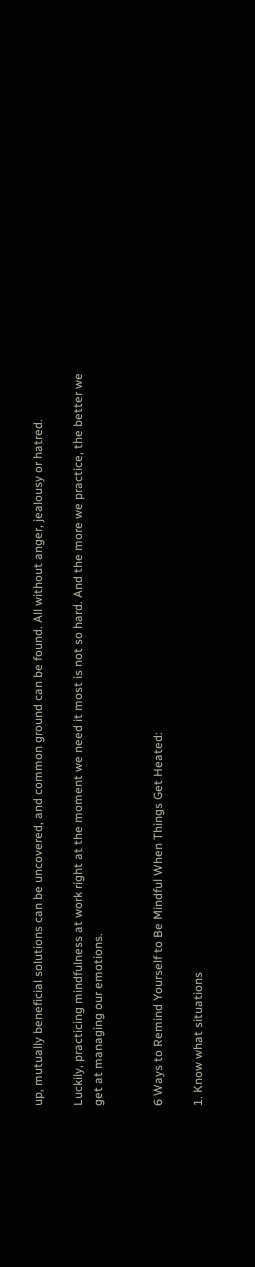up, mutually beneficial solutions can be uncovered, and common ground can be found. All without anger, jealousy or hatred.

Luckily, practicing mindfulness at work right at the moment we need it most is not so hard. And the more we practice, the better we get at managing our emotions.


6 Ways to Remind Yourself to Be Mindful When Things Get Heated:

1. Know what situations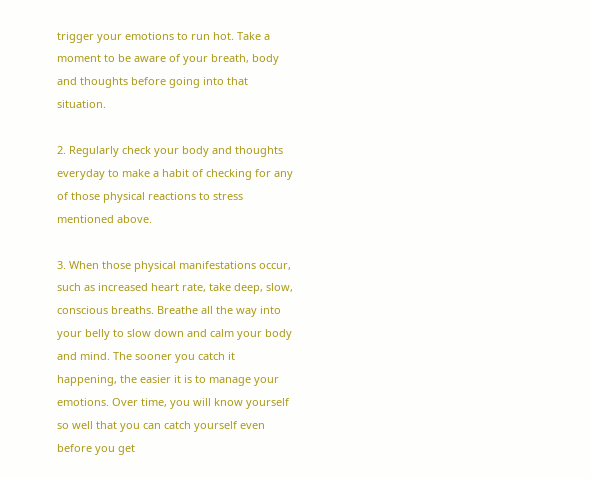trigger your emotions to run hot. Take a moment to be aware of your breath, body and thoughts before going into that situation.

2. Regularly check your body and thoughts everyday to make a habit of checking for any of those physical reactions to stress mentioned above.

3. When those physical manifestations occur, such as increased heart rate, take deep, slow, conscious breaths. Breathe all the way into your belly to slow down and calm your body and mind. The sooner you catch it happening, the easier it is to manage your emotions. Over time, you will know yourself so well that you can catch yourself even before you get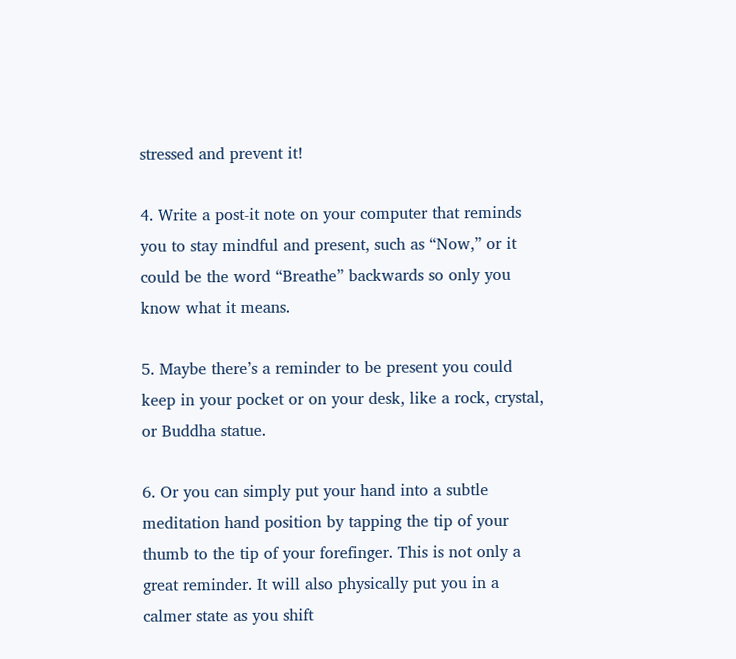stressed and prevent it!

4. Write a post-it note on your computer that reminds you to stay mindful and present, such as “Now,” or it could be the word “Breathe” backwards so only you know what it means.

5. Maybe there’s a reminder to be present you could keep in your pocket or on your desk, like a rock, crystal, or Buddha statue.

6. Or you can simply put your hand into a subtle meditation hand position by tapping the tip of your thumb to the tip of your forefinger. This is not only a great reminder. It will also physically put you in a calmer state as you shift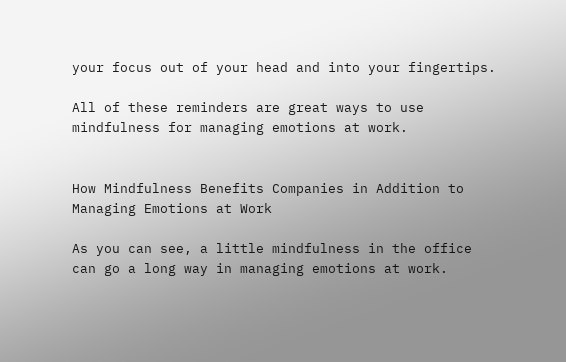your focus out of your head and into your fingertips.

All of these reminders are great ways to use mindfulness for managing emotions at work.


How Mindfulness Benefits Companies in Addition to Managing Emotions at Work

As you can see, a little mindfulness in the office can go a long way in managing emotions at work.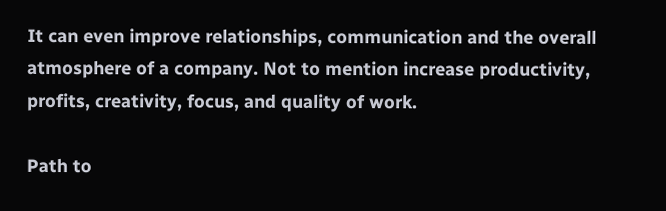It can even improve relationships, communication and the overall atmosphere of a company. Not to mention increase productivity, profits, creativity, focus, and quality of work.

Path to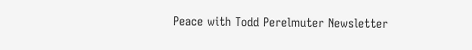Peace with Todd Perelmuter Newsletter